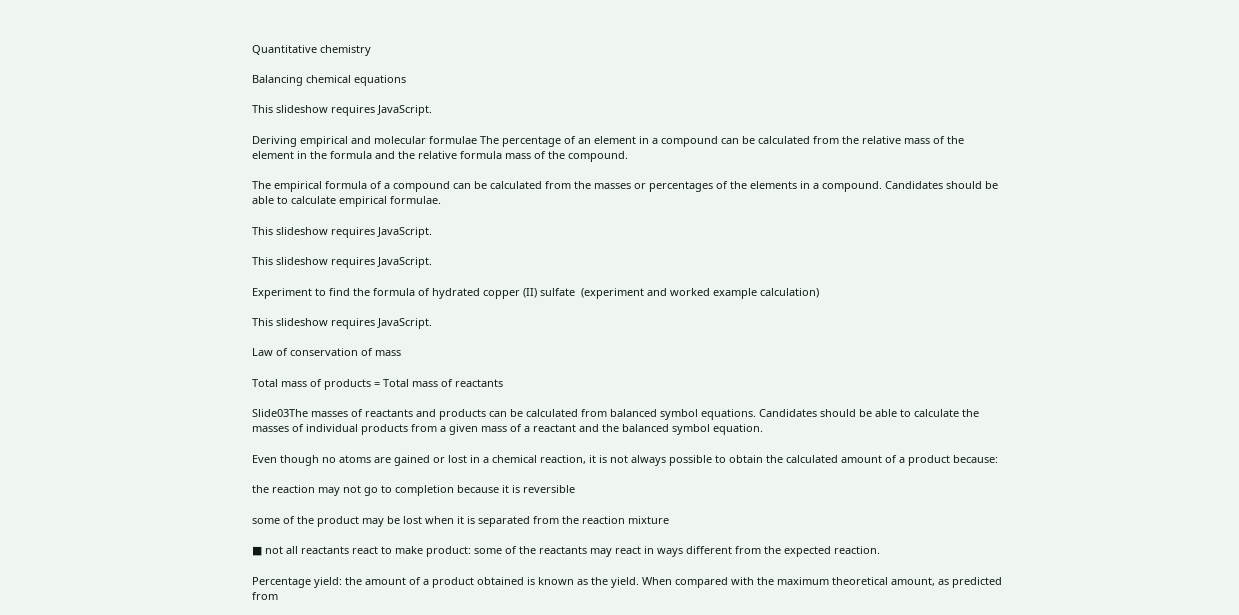Quantitative chemistry

Balancing chemical equations

This slideshow requires JavaScript.

Deriving empirical and molecular formulae The percentage of an element in a compound can be calculated from the relative mass of the element in the formula and the relative formula mass of the compound.

The empirical formula of a compound can be calculated from the masses or percentages of the elements in a compound. Candidates should be able to calculate empirical formulae.

This slideshow requires JavaScript.

This slideshow requires JavaScript.

Experiment to find the formula of hydrated copper (II) sulfate  (experiment and worked example calculation)

This slideshow requires JavaScript.

Law of conservation of mass

Total mass of products = Total mass of reactants

Slide03The masses of reactants and products can be calculated from balanced symbol equations. Candidates should be able to calculate the masses of individual products from a given mass of a reactant and the balanced symbol equation.

Even though no atoms are gained or lost in a chemical reaction, it is not always possible to obtain the calculated amount of a product because:

the reaction may not go to completion because it is reversible

some of the product may be lost when it is separated from the reaction mixture

■ not all reactants react to make product: some of the reactants may react in ways different from the expected reaction.

Percentage yield: the amount of a product obtained is known as the yield. When compared with the maximum theoretical amount, as predicted from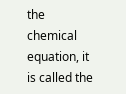the chemical equation, it is called the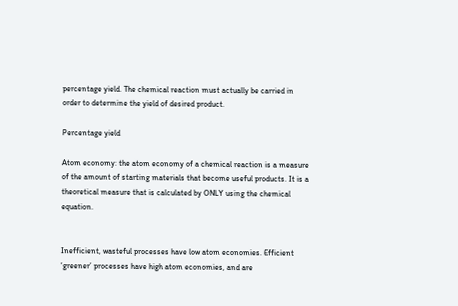percentage yield. The chemical reaction must actually be carried in order to determine the yield of desired product.

Percentage yield

Atom economy: the atom economy of a chemical reaction is a measure of the amount of starting materials that become useful products. It is a theoretical measure that is calculated by ONLY using the chemical equation.


Inefficient, wasteful processes have low atom economies. Efficient ‘greener’ processes have high atom economies, and are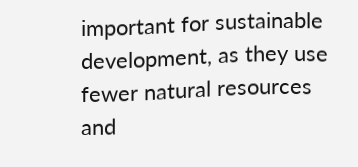important for sustainable development, as they use fewer natural resources and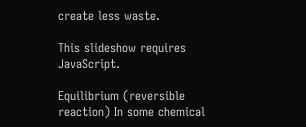create less waste.

This slideshow requires JavaScript.

Equilibrium (reversible reaction) In some chemical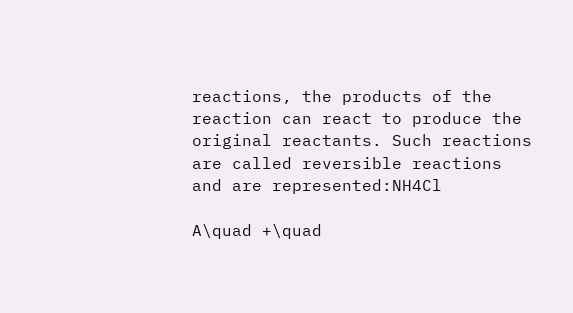reactions, the products of the reaction can react to produce the original reactants. Such reactions are called reversible reactions and are represented:NH4Cl

A\quad +\quad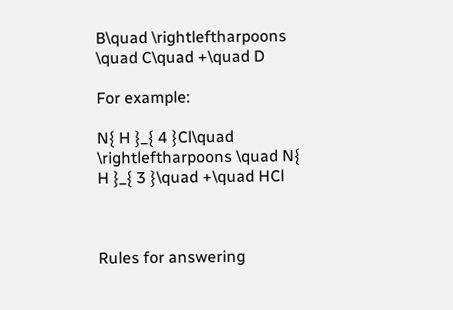B\quad \rightleftharpoons \quad C\quad +\quad D

For example:

N{ H }_{ 4 }Cl\quad \rightleftharpoons \quad N{ H }_{ 3 }\quad +\quad HCl



Rules for answering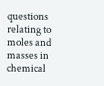questions relating to moles and masses in chemical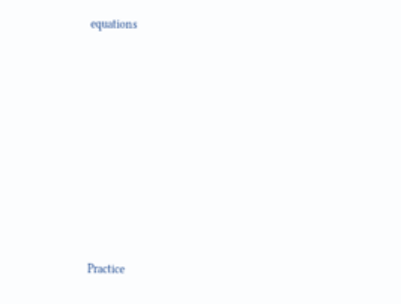equations









Practice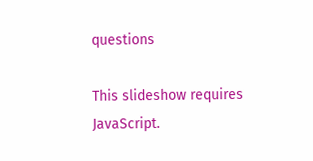questions

This slideshow requires JavaScript.